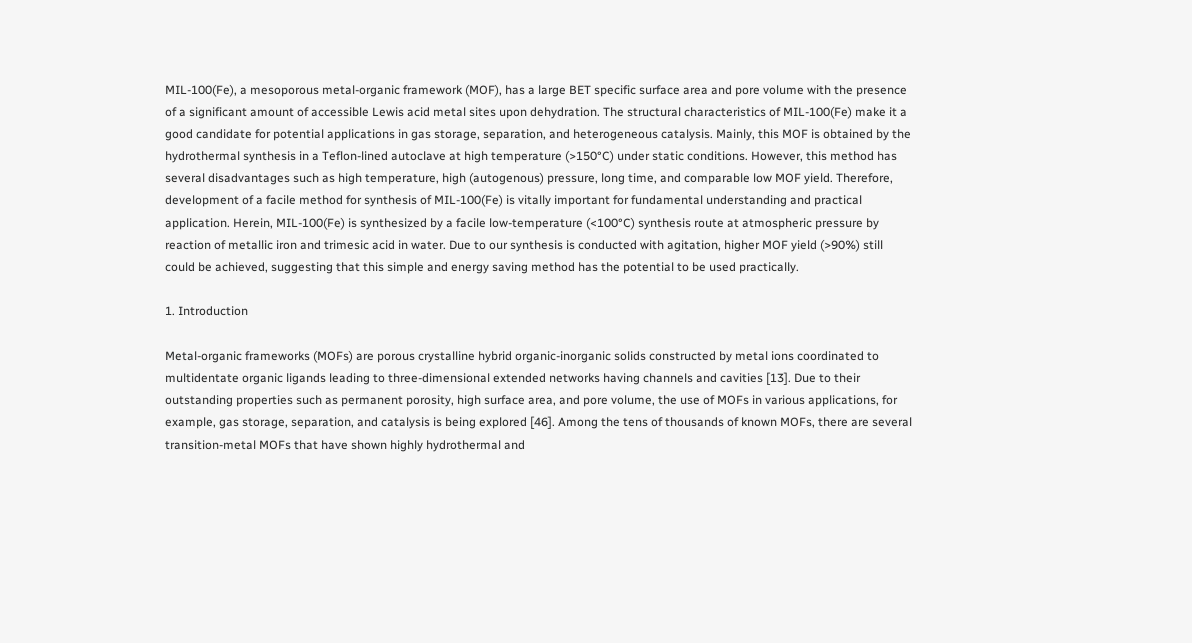MIL-100(Fe), a mesoporous metal-organic framework (MOF), has a large BET specific surface area and pore volume with the presence of a significant amount of accessible Lewis acid metal sites upon dehydration. The structural characteristics of MIL-100(Fe) make it a good candidate for potential applications in gas storage, separation, and heterogeneous catalysis. Mainly, this MOF is obtained by the hydrothermal synthesis in a Teflon-lined autoclave at high temperature (>150°C) under static conditions. However, this method has several disadvantages such as high temperature, high (autogenous) pressure, long time, and comparable low MOF yield. Therefore, development of a facile method for synthesis of MIL-100(Fe) is vitally important for fundamental understanding and practical application. Herein, MIL-100(Fe) is synthesized by a facile low-temperature (<100°C) synthesis route at atmospheric pressure by reaction of metallic iron and trimesic acid in water. Due to our synthesis is conducted with agitation, higher MOF yield (>90%) still could be achieved, suggesting that this simple and energy saving method has the potential to be used practically.

1. Introduction

Metal-organic frameworks (MOFs) are porous crystalline hybrid organic-inorganic solids constructed by metal ions coordinated to multidentate organic ligands leading to three-dimensional extended networks having channels and cavities [13]. Due to their outstanding properties such as permanent porosity, high surface area, and pore volume, the use of MOFs in various applications, for example, gas storage, separation, and catalysis is being explored [46]. Among the tens of thousands of known MOFs, there are several transition-metal MOFs that have shown highly hydrothermal and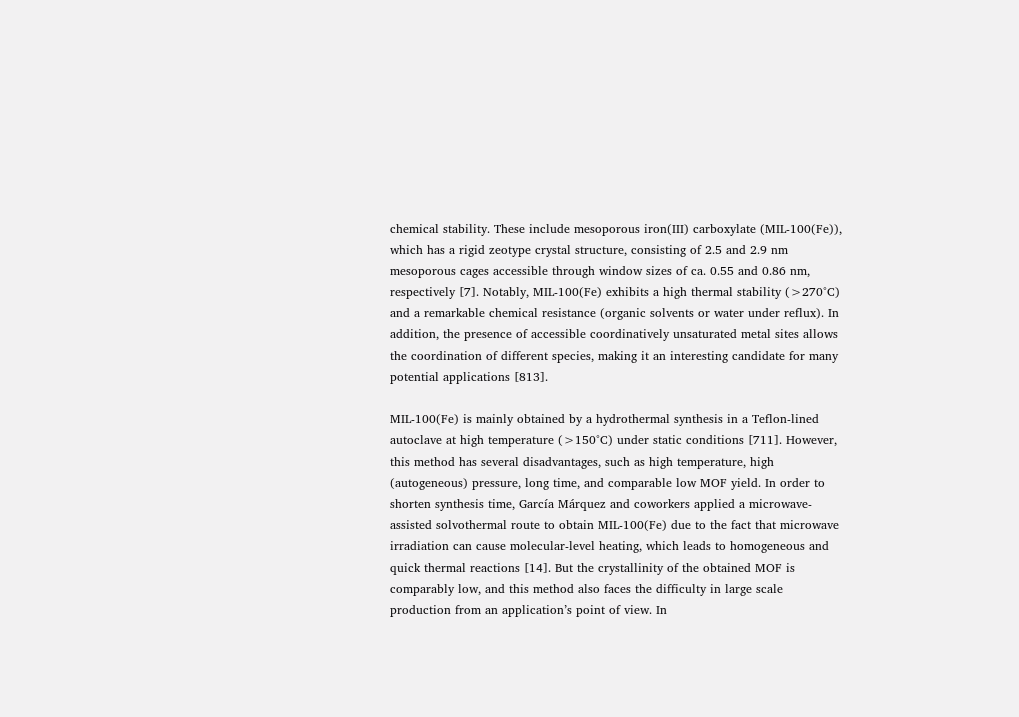chemical stability. These include mesoporous iron(III) carboxylate (MIL-100(Fe)), which has a rigid zeotype crystal structure, consisting of 2.5 and 2.9 nm mesoporous cages accessible through window sizes of ca. 0.55 and 0.86 nm, respectively [7]. Notably, MIL-100(Fe) exhibits a high thermal stability (>270°C) and a remarkable chemical resistance (organic solvents or water under reflux). In addition, the presence of accessible coordinatively unsaturated metal sites allows the coordination of different species, making it an interesting candidate for many potential applications [813].

MIL-100(Fe) is mainly obtained by a hydrothermal synthesis in a Teflon-lined autoclave at high temperature (>150°C) under static conditions [711]. However, this method has several disadvantages, such as high temperature, high (autogeneous) pressure, long time, and comparable low MOF yield. In order to shorten synthesis time, García Márquez and coworkers applied a microwave-assisted solvothermal route to obtain MIL-100(Fe) due to the fact that microwave irradiation can cause molecular-level heating, which leads to homogeneous and quick thermal reactions [14]. But the crystallinity of the obtained MOF is comparably low, and this method also faces the difficulty in large scale production from an application’s point of view. In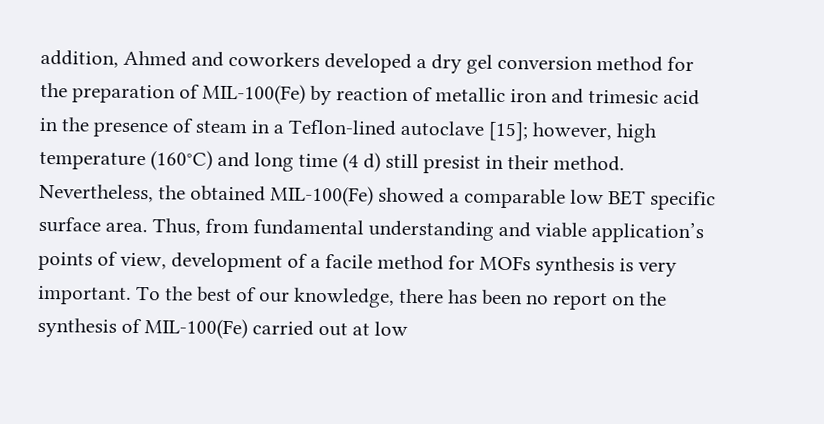addition, Ahmed and coworkers developed a dry gel conversion method for the preparation of MIL-100(Fe) by reaction of metallic iron and trimesic acid in the presence of steam in a Teflon-lined autoclave [15]; however, high temperature (160°C) and long time (4 d) still presist in their method. Nevertheless, the obtained MIL-100(Fe) showed a comparable low BET specific surface area. Thus, from fundamental understanding and viable application’s points of view, development of a facile method for MOFs synthesis is very important. To the best of our knowledge, there has been no report on the synthesis of MIL-100(Fe) carried out at low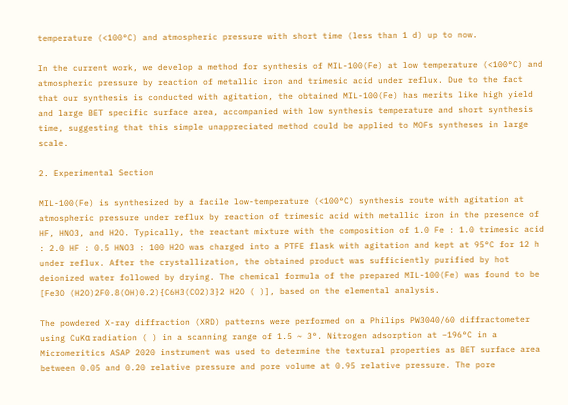temperature (<100°C) and atmospheric pressure with short time (less than 1 d) up to now.

In the current work, we develop a method for synthesis of MIL-100(Fe) at low temperature (<100°C) and atmospheric pressure by reaction of metallic iron and trimesic acid under reflux. Due to the fact that our synthesis is conducted with agitation, the obtained MIL-100(Fe) has merits like high yield and large BET specific surface area, accompanied with low synthesis temperature and short synthesis time, suggesting that this simple unappreciated method could be applied to MOFs syntheses in large scale.

2. Experimental Section

MIL-100(Fe) is synthesized by a facile low-temperature (<100°C) synthesis route with agitation at atmospheric pressure under reflux by reaction of trimesic acid with metallic iron in the presence of HF, HNO3, and H2O. Typically, the reactant mixture with the composition of 1.0 Fe : 1.0 trimesic acid : 2.0 HF : 0.5 HNO3 : 100 H2O was charged into a PTFE flask with agitation and kept at 95°C for 12 h under reflux. After the crystallization, the obtained product was sufficiently purified by hot deionized water followed by drying. The chemical formula of the prepared MIL-100(Fe) was found to be [Fe3O (H2O)2F0.8(OH)0.2){C6H3(CO2)3}2 H2O ( )], based on the elemental analysis.

The powdered X-ray diffraction (XRD) patterns were performed on a Philips PW3040/60 diffractometer using CuKα radiation ( ) in a scanning range of 1.5 ~ 3°. Nitrogen adsorption at −196°C in a Micromeritics ASAP 2020 instrument was used to determine the textural properties as BET surface area between 0.05 and 0.20 relative pressure and pore volume at 0.95 relative pressure. The pore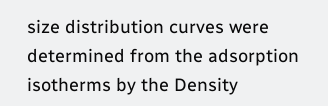size distribution curves were determined from the adsorption isotherms by the Density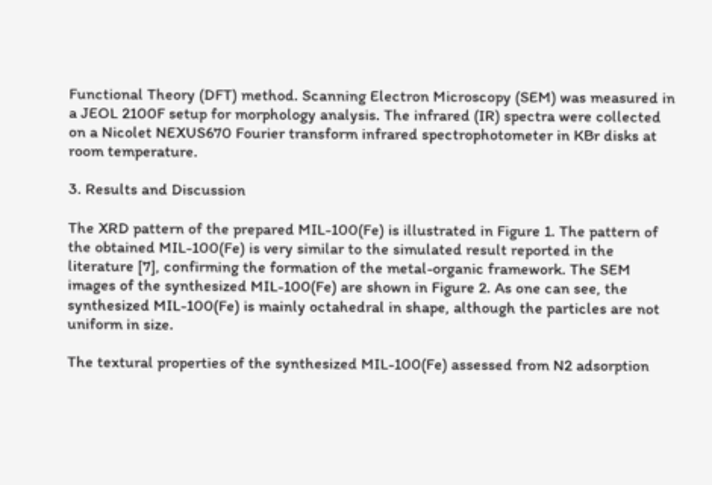Functional Theory (DFT) method. Scanning Electron Microscopy (SEM) was measured in a JEOL 2100F setup for morphology analysis. The infrared (IR) spectra were collected on a Nicolet NEXUS670 Fourier transform infrared spectrophotometer in KBr disks at room temperature.

3. Results and Discussion

The XRD pattern of the prepared MIL-100(Fe) is illustrated in Figure 1. The pattern of the obtained MIL-100(Fe) is very similar to the simulated result reported in the literature [7], confirming the formation of the metal-organic framework. The SEM images of the synthesized MIL-100(Fe) are shown in Figure 2. As one can see, the synthesized MIL-100(Fe) is mainly octahedral in shape, although the particles are not uniform in size.

The textural properties of the synthesized MIL-100(Fe) assessed from N2 adsorption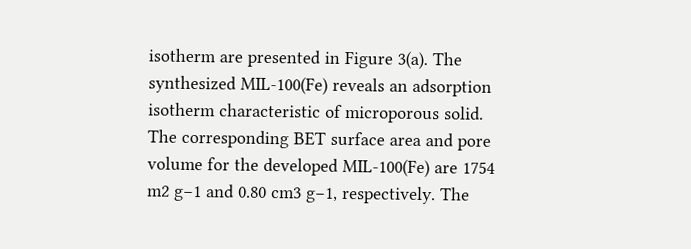isotherm are presented in Figure 3(a). The synthesized MIL-100(Fe) reveals an adsorption isotherm characteristic of microporous solid. The corresponding BET surface area and pore volume for the developed MIL-100(Fe) are 1754 m2 g−1 and 0.80 cm3 g−1, respectively. The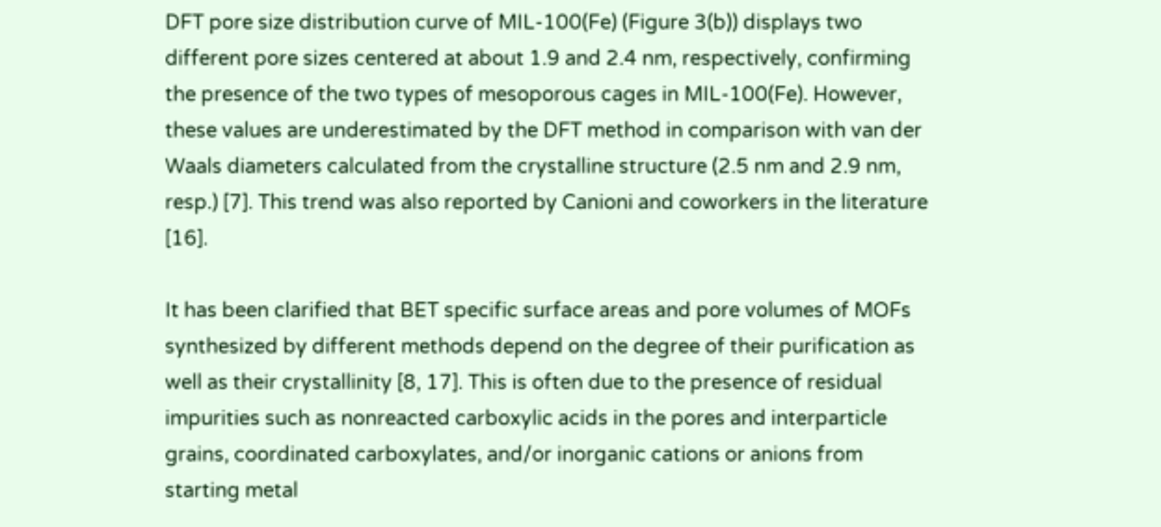DFT pore size distribution curve of MIL-100(Fe) (Figure 3(b)) displays two different pore sizes centered at about 1.9 and 2.4 nm, respectively, confirming the presence of the two types of mesoporous cages in MIL-100(Fe). However, these values are underestimated by the DFT method in comparison with van der Waals diameters calculated from the crystalline structure (2.5 nm and 2.9 nm, resp.) [7]. This trend was also reported by Canioni and coworkers in the literature [16].

It has been clarified that BET specific surface areas and pore volumes of MOFs synthesized by different methods depend on the degree of their purification as well as their crystallinity [8, 17]. This is often due to the presence of residual impurities such as nonreacted carboxylic acids in the pores and interparticle grains, coordinated carboxylates, and/or inorganic cations or anions from starting metal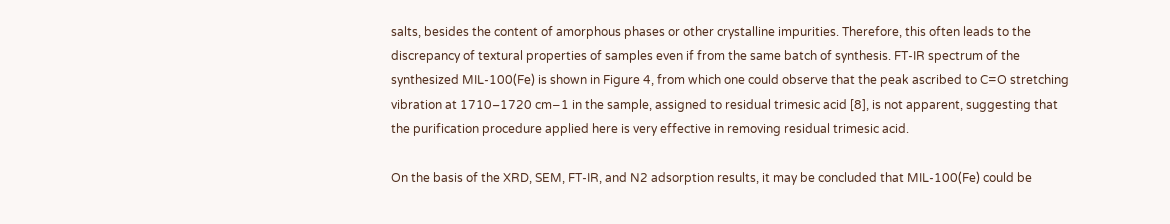salts, besides the content of amorphous phases or other crystalline impurities. Therefore, this often leads to the discrepancy of textural properties of samples even if from the same batch of synthesis. FT-IR spectrum of the synthesized MIL-100(Fe) is shown in Figure 4, from which one could observe that the peak ascribed to C=O stretching vibration at 1710–1720 cm−1 in the sample, assigned to residual trimesic acid [8], is not apparent, suggesting that the purification procedure applied here is very effective in removing residual trimesic acid.

On the basis of the XRD, SEM, FT-IR, and N2 adsorption results, it may be concluded that MIL-100(Fe) could be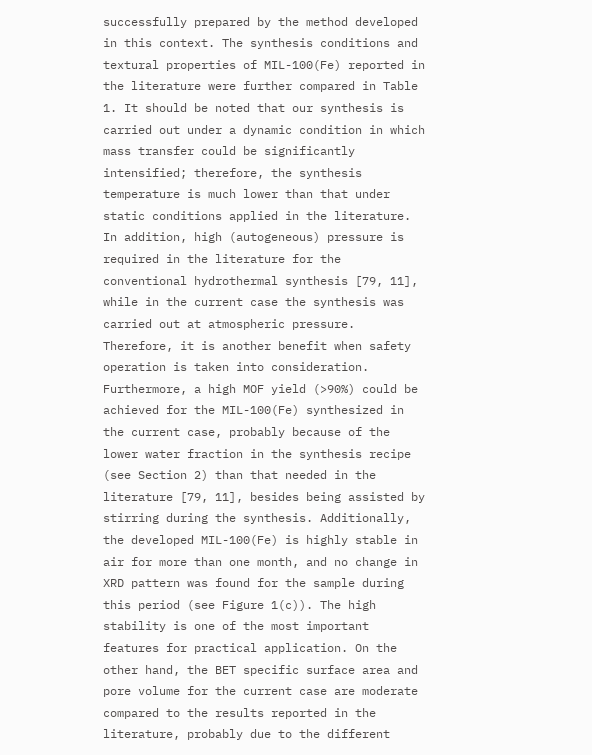successfully prepared by the method developed in this context. The synthesis conditions and textural properties of MIL-100(Fe) reported in the literature were further compared in Table 1. It should be noted that our synthesis is carried out under a dynamic condition in which mass transfer could be significantly intensified; therefore, the synthesis temperature is much lower than that under static conditions applied in the literature. In addition, high (autogeneous) pressure is required in the literature for the conventional hydrothermal synthesis [79, 11], while in the current case the synthesis was carried out at atmospheric pressure. Therefore, it is another benefit when safety operation is taken into consideration. Furthermore, a high MOF yield (>90%) could be achieved for the MIL-100(Fe) synthesized in the current case, probably because of the lower water fraction in the synthesis recipe (see Section 2) than that needed in the literature [79, 11], besides being assisted by stirring during the synthesis. Additionally, the developed MIL-100(Fe) is highly stable in air for more than one month, and no change in XRD pattern was found for the sample during this period (see Figure 1(c)). The high stability is one of the most important features for practical application. On the other hand, the BET specific surface area and pore volume for the current case are moderate compared to the results reported in the literature, probably due to the different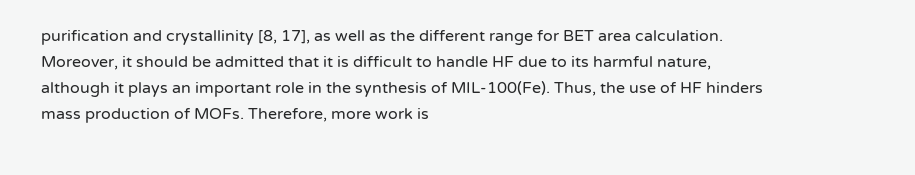purification and crystallinity [8, 17], as well as the different range for BET area calculation. Moreover, it should be admitted that it is difficult to handle HF due to its harmful nature, although it plays an important role in the synthesis of MIL-100(Fe). Thus, the use of HF hinders mass production of MOFs. Therefore, more work is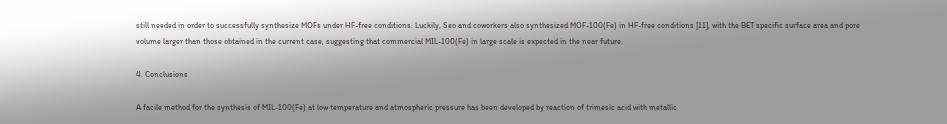still needed in order to successfully synthesize MOFs under HF-free conditions. Luckily, Seo and coworkers also synthesized MOF-100(Fe) in HF-free conditions [11], with the BET specific surface area and pore volume larger than those obtained in the current case, suggesting that commercial MIL-100(Fe) in large scale is expected in the near future.

4. Conclusions

A facile method for the synthesis of MIL-100(Fe) at low temperature and atmospheric pressure has been developed by reaction of trimesic acid with metallic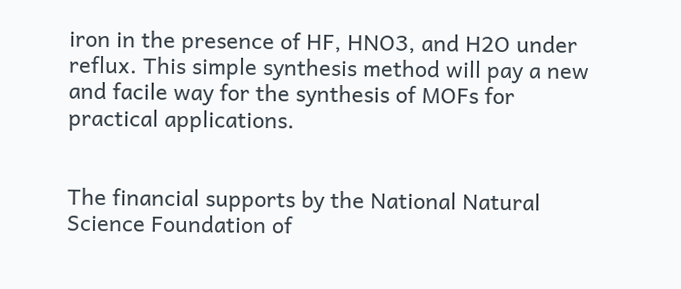iron in the presence of HF, HNO3, and H2O under reflux. This simple synthesis method will pay a new and facile way for the synthesis of MOFs for practical applications.


The financial supports by the National Natural Science Foundation of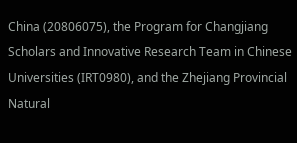China (20806075), the Program for Changjiang Scholars and Innovative Research Team in Chinese Universities (IRT0980), and the Zhejiang Provincial Natural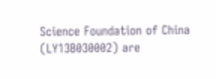Science Foundation of China (LY13B030002) are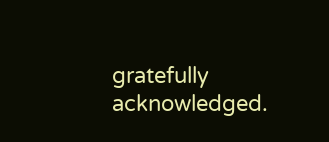gratefully acknowledged.